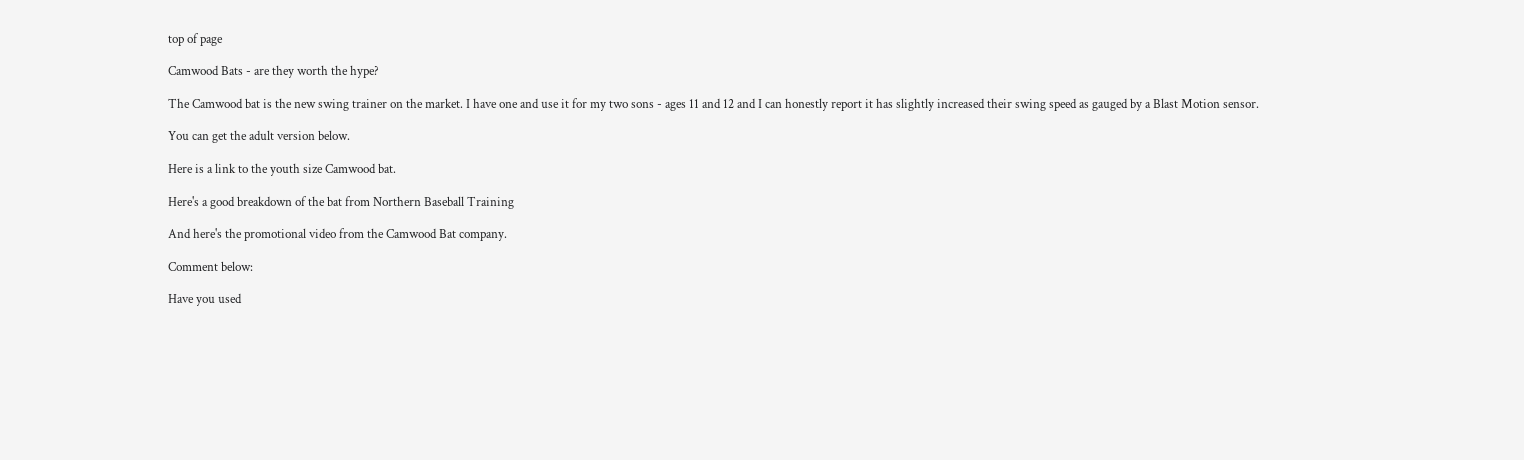top of page

Camwood Bats - are they worth the hype?

The Camwood bat is the new swing trainer on the market. I have one and use it for my two sons - ages 11 and 12 and I can honestly report it has slightly increased their swing speed as gauged by a Blast Motion sensor.

You can get the adult version below.

Here is a link to the youth size Camwood bat.

Here's a good breakdown of the bat from Northern Baseball Training

And here's the promotional video from the Camwood Bat company.

Comment below:

Have you used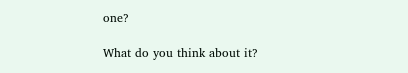one?

What do you think about it?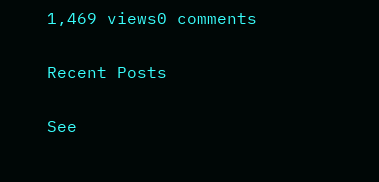1,469 views0 comments

Recent Posts

See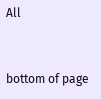All


bottom of page